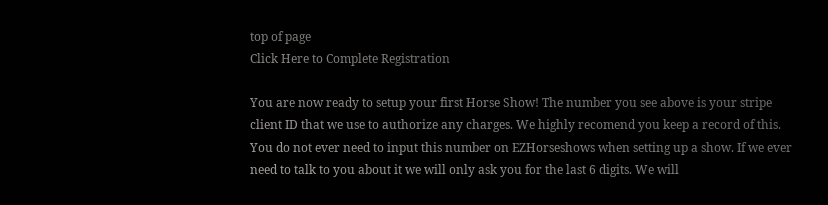top of page
Click Here to Complete Registration

You are now ready to setup your first Horse Show! The number you see above is your stripe client ID that we use to authorize any charges. We highly recomend you keep a record of this. You do not ever need to input this number on EZHorseshows when setting up a show. If we ever need to talk to you about it we will only ask you for the last 6 digits. We will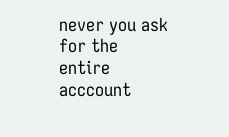never you ask for the entire acccount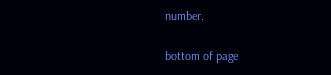number.

bottom of page